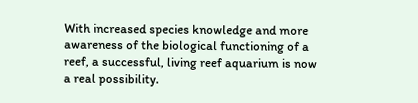With increased species knowledge and more awareness of the biological functioning of a reef, a successful, living reef aquarium is now a real possibility.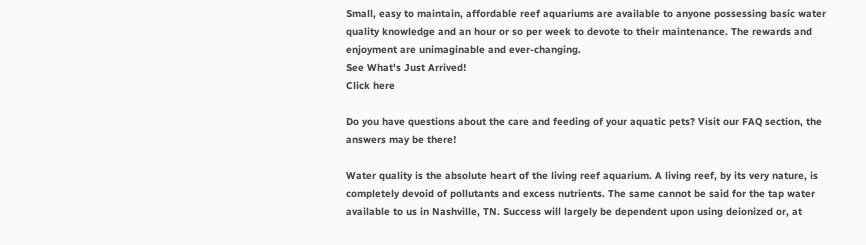Small, easy to maintain, affordable reef aquariums are available to anyone possessing basic water quality knowledge and an hour or so per week to devote to their maintenance. The rewards and enjoyment are unimaginable and ever-changing.
See What's Just Arrived!
Click here

Do you have questions about the care and feeding of your aquatic pets? Visit our FAQ section, the answers may be there!

Water quality is the absolute heart of the living reef aquarium. A living reef, by its very nature, is completely devoid of pollutants and excess nutrients. The same cannot be said for the tap water available to us in Nashville, TN. Success will largely be dependent upon using deionized or, at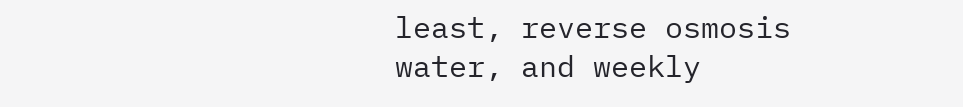least, reverse osmosis water, and weekly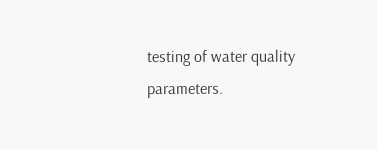testing of water quality parameters.